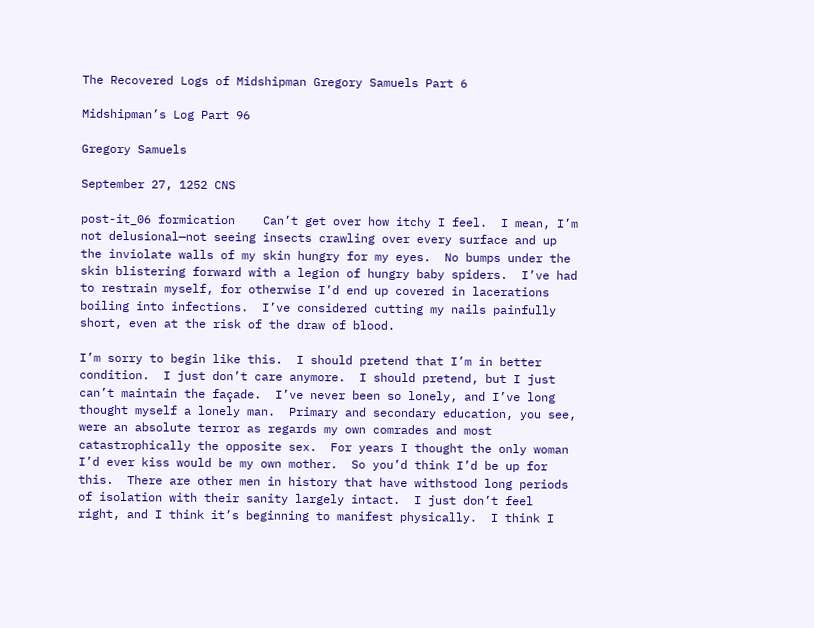The Recovered Logs of Midshipman Gregory Samuels Part 6

Midshipman’s Log Part 96

Gregory Samuels

September 27, 1252 CNS

post-it_06 formication    Can’t get over how itchy I feel.  I mean, I’m not delusional—not seeing insects crawling over every surface and up the inviolate walls of my skin hungry for my eyes.  No bumps under the skin blistering forward with a legion of hungry baby spiders.  I’ve had to restrain myself, for otherwise I’d end up covered in lacerations boiling into infections.  I’ve considered cutting my nails painfully short, even at the risk of the draw of blood.

I’m sorry to begin like this.  I should pretend that I’m in better condition.  I just don’t care anymore.  I should pretend, but I just can’t maintain the façade.  I’ve never been so lonely, and I’ve long thought myself a lonely man.  Primary and secondary education, you see, were an absolute terror as regards my own comrades and most catastrophically the opposite sex.  For years I thought the only woman I’d ever kiss would be my own mother.  So you’d think I’d be up for this.  There are other men in history that have withstood long periods of isolation with their sanity largely intact.  I just don’t feel right, and I think it’s beginning to manifest physically.  I think I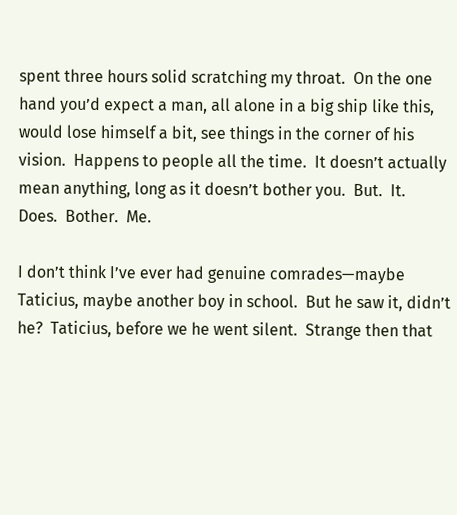spent three hours solid scratching my throat.  On the one hand you’d expect a man, all alone in a big ship like this, would lose himself a bit, see things in the corner of his vision.  Happens to people all the time.  It doesn’t actually mean anything, long as it doesn’t bother you.  But.  It.  Does.  Bother.  Me.

I don’t think I’ve ever had genuine comrades—maybe Taticius, maybe another boy in school.  But he saw it, didn’t he?  Taticius, before we he went silent.  Strange then that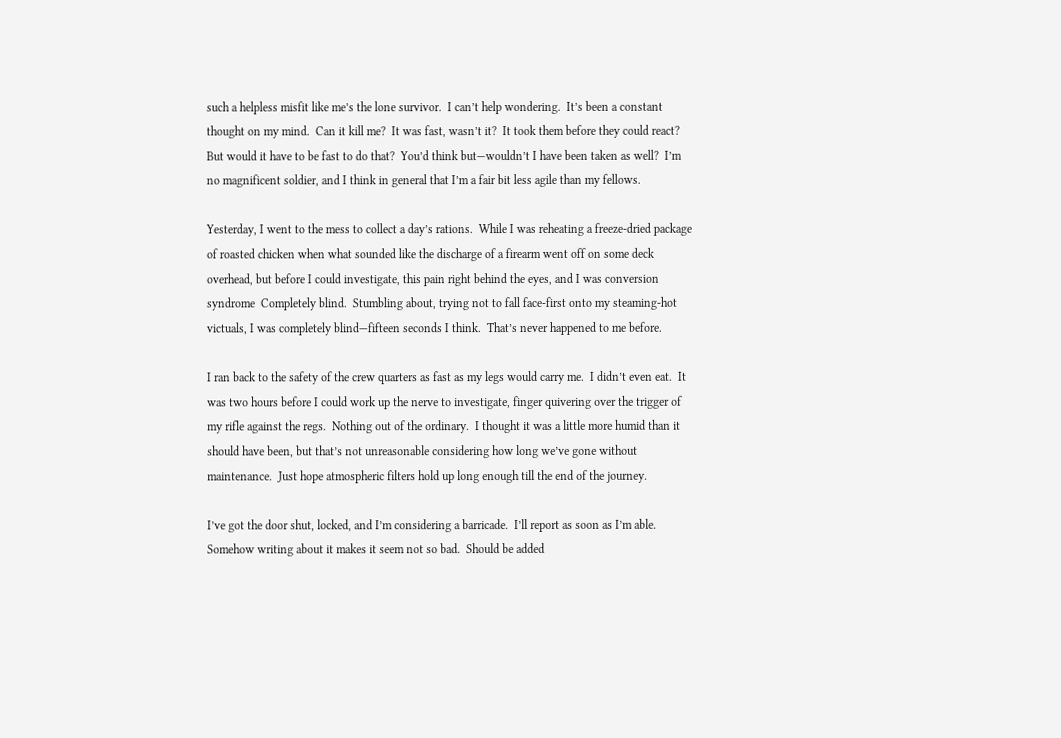such a helpless misfit like me’s the lone survivor.  I can’t help wondering.  It’s been a constant thought on my mind.  Can it kill me?  It was fast, wasn’t it?  It took them before they could react?  But would it have to be fast to do that?  You’d think but—wouldn’t I have been taken as well?  I’m no magnificent soldier, and I think in general that I’m a fair bit less agile than my fellows.

Yesterday, I went to the mess to collect a day’s rations.  While I was reheating a freeze-dried package of roasted chicken when what sounded like the discharge of a firearm went off on some deck overhead, but before I could investigate, this pain right behind the eyes, and I was conversion syndrome  Completely blind.  Stumbling about, trying not to fall face-first onto my steaming-hot victuals, I was completely blind—fifteen seconds I think.  That’s never happened to me before.

I ran back to the safety of the crew quarters as fast as my legs would carry me.  I didn’t even eat.  It was two hours before I could work up the nerve to investigate, finger quivering over the trigger of my rifle against the regs.  Nothing out of the ordinary.  I thought it was a little more humid than it should have been, but that’s not unreasonable considering how long we’ve gone without maintenance.  Just hope atmospheric filters hold up long enough till the end of the journey.

I’ve got the door shut, locked, and I’m considering a barricade.  I’ll report as soon as I’m able.  Somehow writing about it makes it seem not so bad.  Should be added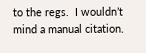to the regs.  I wouldn’t mind a manual citation.